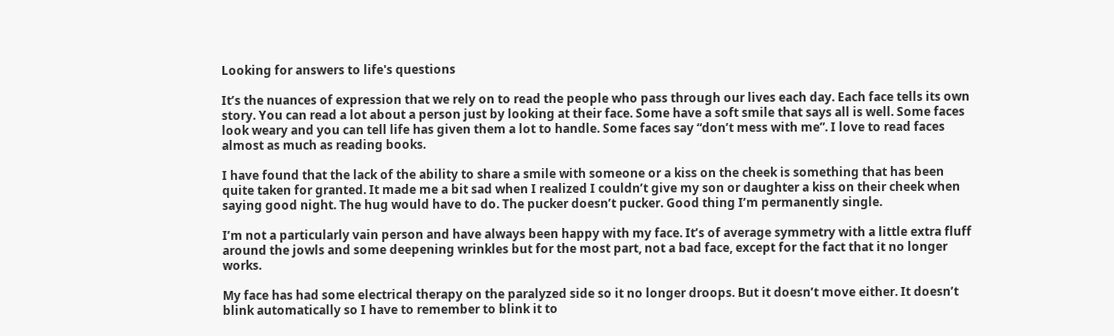Looking for answers to life's questions

It’s the nuances of expression that we rely on to read the people who pass through our lives each day. Each face tells its own story. You can read a lot about a person just by looking at their face. Some have a soft smile that says all is well. Some faces look weary and you can tell life has given them a lot to handle. Some faces say “don’t mess with me”. I love to read faces almost as much as reading books.

I have found that the lack of the ability to share a smile with someone or a kiss on the cheek is something that has been quite taken for granted. It made me a bit sad when I realized I couldn’t give my son or daughter a kiss on their cheek when saying good night. The hug would have to do. The pucker doesn’t pucker. Good thing I’m permanently single.

I’m not a particularly vain person and have always been happy with my face. It’s of average symmetry with a little extra fluff around the jowls and some deepening wrinkles but for the most part, not a bad face, except for the fact that it no longer works.

My face has had some electrical therapy on the paralyzed side so it no longer droops. But it doesn’t move either. It doesn’t blink automatically so I have to remember to blink it to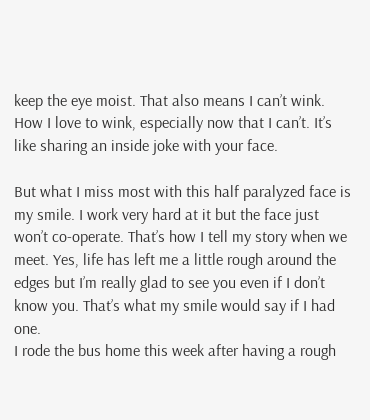keep the eye moist. That also means I can’t wink. How I love to wink, especially now that I can’t. It’s like sharing an inside joke with your face.

But what I miss most with this half paralyzed face is my smile. I work very hard at it but the face just won’t co-operate. That’s how I tell my story when we meet. Yes, life has left me a little rough around the edges but I’m really glad to see you even if I don’t know you. That’s what my smile would say if I had one.
I rode the bus home this week after having a rough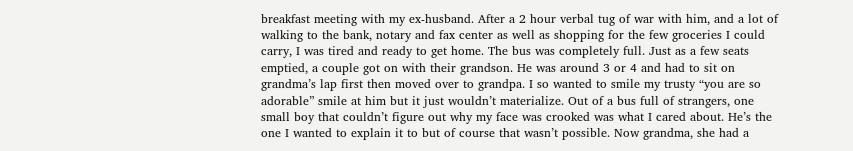breakfast meeting with my ex-husband. After a 2 hour verbal tug of war with him, and a lot of walking to the bank, notary and fax center as well as shopping for the few groceries I could carry, I was tired and ready to get home. The bus was completely full. Just as a few seats emptied, a couple got on with their grandson. He was around 3 or 4 and had to sit on grandma’s lap first then moved over to grandpa. I so wanted to smile my trusty “you are so adorable” smile at him but it just wouldn’t materialize. Out of a bus full of strangers, one small boy that couldn’t figure out why my face was crooked was what I cared about. He’s the one I wanted to explain it to but of course that wasn’t possible. Now grandma, she had a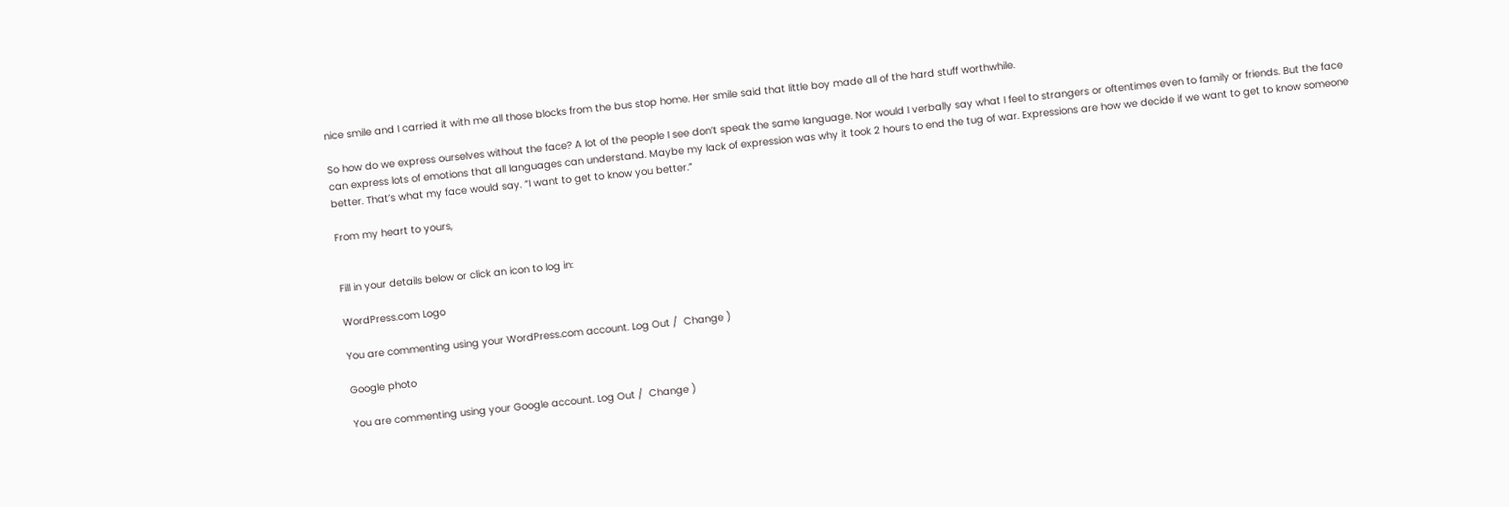nice smile and I carried it with me all those blocks from the bus stop home. Her smile said that little boy made all of the hard stuff worthwhile.

So how do we express ourselves without the face? A lot of the people I see don’t speak the same language. Nor would I verbally say what I feel to strangers or oftentimes even to family or friends. But the face can express lots of emotions that all languages can understand. Maybe my lack of expression was why it took 2 hours to end the tug of war. Expressions are how we decide if we want to get to know someone better. That’s what my face would say. “I want to get to know you better.”

From my heart to yours,


Fill in your details below or click an icon to log in:

WordPress.com Logo

You are commenting using your WordPress.com account. Log Out /  Change )

Google photo

You are commenting using your Google account. Log Out /  Change )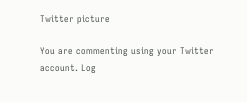Twitter picture

You are commenting using your Twitter account. Log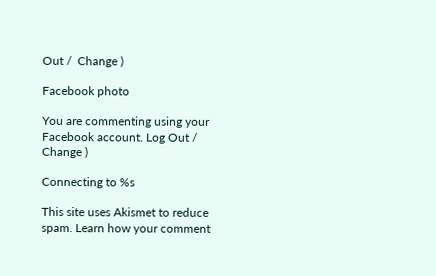Out /  Change )

Facebook photo

You are commenting using your Facebook account. Log Out /  Change )

Connecting to %s

This site uses Akismet to reduce spam. Learn how your comment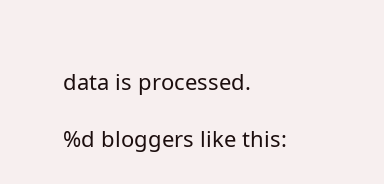data is processed.

%d bloggers like this: